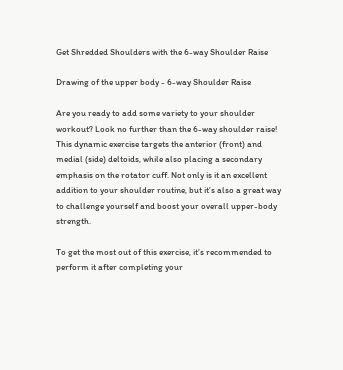Get Shredded Shoulders with the 6-way Shoulder Raise

Drawing of the upper body - 6-way Shoulder Raise

Are you ready to add some variety to your shoulder workout? Look no further than the 6-way shoulder raise! This dynamic exercise targets the anterior (front) and medial (side) deltoids, while also placing a secondary emphasis on the rotator cuff. Not only is it an excellent addition to your shoulder routine, but it’s also a great way to challenge yourself and boost your overall upper-body strength.

To get the most out of this exercise, it’s recommended to perform it after completing your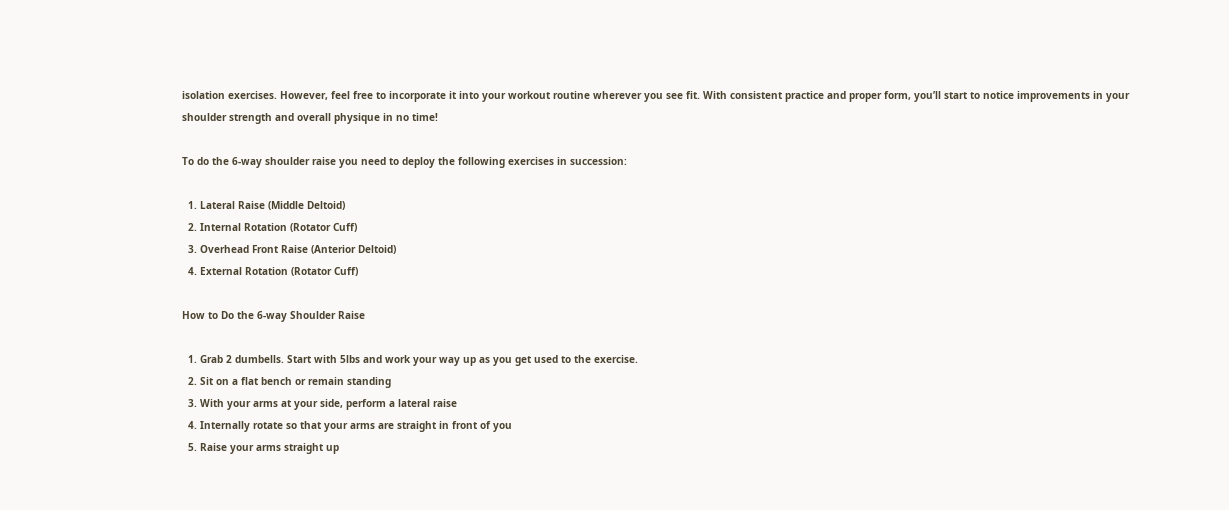isolation exercises. However, feel free to incorporate it into your workout routine wherever you see fit. With consistent practice and proper form, you’ll start to notice improvements in your shoulder strength and overall physique in no time!

To do the 6-way shoulder raise you need to deploy the following exercises in succession:

  1. Lateral Raise (Middle Deltoid)
  2. Internal Rotation (Rotator Cuff)
  3. Overhead Front Raise (Anterior Deltoid)
  4. External Rotation (Rotator Cuff)

How to Do the 6-way Shoulder Raise

  1. Grab 2 dumbells. Start with 5lbs and work your way up as you get used to the exercise.
  2. Sit on a flat bench or remain standing
  3. With your arms at your side, perform a lateral raise
  4. Internally rotate so that your arms are straight in front of you
  5. Raise your arms straight up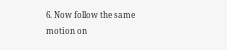6. Now follow the same motion on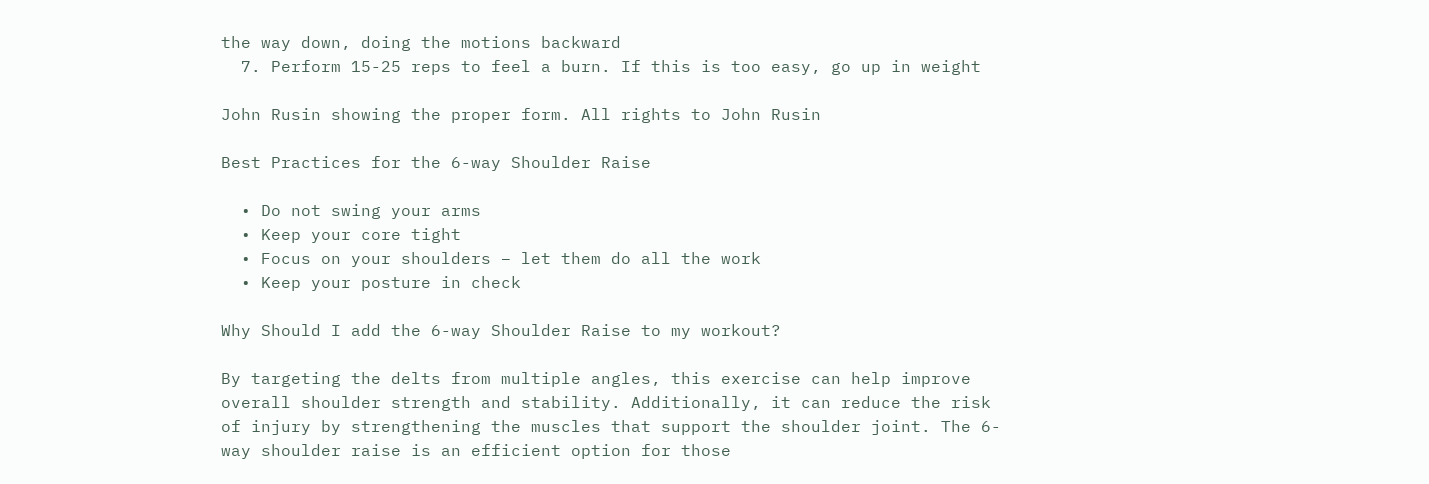the way down, doing the motions backward
  7. Perform 15-25 reps to feel a burn. If this is too easy, go up in weight

John Rusin showing the proper form. All rights to John Rusin

Best Practices for the 6-way Shoulder Raise

  • Do not swing your arms
  • Keep your core tight
  • Focus on your shoulders – let them do all the work
  • Keep your posture in check

Why Should I add the 6-way Shoulder Raise to my workout?

By targeting the delts from multiple angles, this exercise can help improve overall shoulder strength and stability. Additionally, it can reduce the risk of injury by strengthening the muscles that support the shoulder joint. The 6-way shoulder raise is an efficient option for those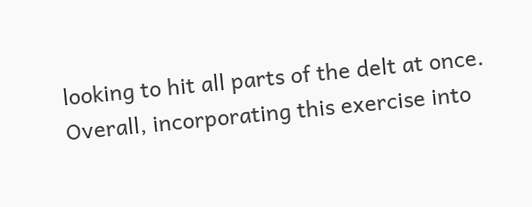looking to hit all parts of the delt at once. Overall, incorporating this exercise into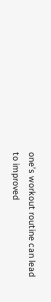one’s workout routine can lead to improved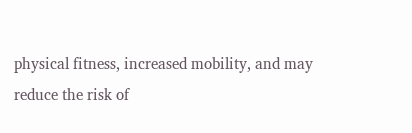physical fitness, increased mobility, and may reduce the risk of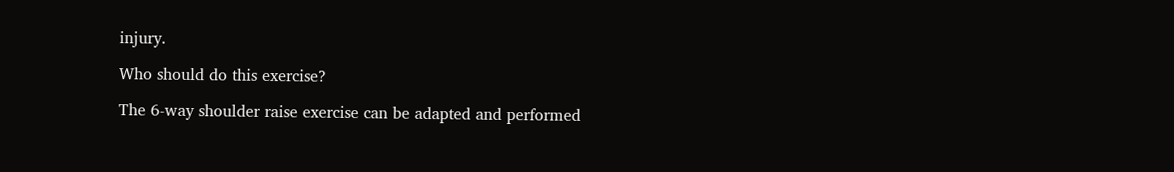injury.

Who should do this exercise?

The 6-way shoulder raise exercise can be adapted and performed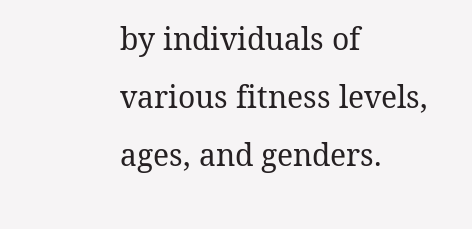by individuals of various fitness levels, ages, and genders.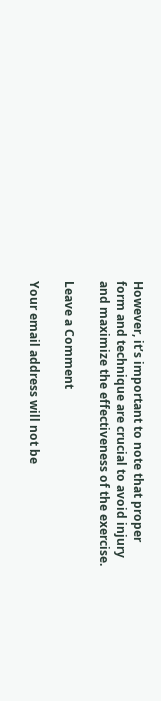However, it’s important to note that proper form and technique are crucial to avoid injury and maximize the effectiveness of the exercise.

Leave a Comment

Your email address will not be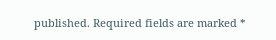published. Required fields are marked *